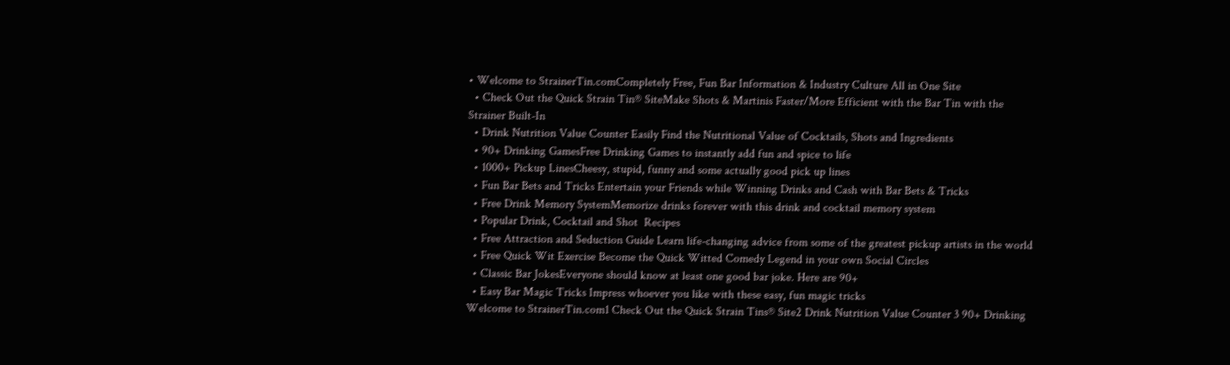• Welcome to StrainerTin.comCompletely Free, Fun Bar Information & Industry Culture All in One Site
  • Check Out the Quick Strain Tin® SiteMake Shots & Martinis Faster/More Efficient with the Bar Tin with the Strainer Built-In
  • Drink Nutrition Value Counter Easily Find the Nutritional Value of Cocktails, Shots and Ingredients
  • 90+ Drinking GamesFree Drinking Games to instantly add fun and spice to life
  • 1000+ Pickup LinesCheesy, stupid, funny and some actually good pick up lines
  • Fun Bar Bets and Tricks Entertain your Friends while Winning Drinks and Cash with Bar Bets & Tricks
  • Free Drink Memory SystemMemorize drinks forever with this drink and cocktail memory system
  • Popular Drink, Cocktail and Shot  Recipes
  • Free Attraction and Seduction Guide Learn life-changing advice from some of the greatest pickup artists in the world
  • Free Quick Wit Exercise Become the Quick Witted Comedy Legend in your own Social Circles
  • Classic Bar JokesEveryone should know at least one good bar joke. Here are 90+
  • Easy Bar Magic Tricks Impress whoever you like with these easy, fun magic tricks
Welcome to StrainerTin.com1 Check Out the Quick Strain Tins® Site2 Drink Nutrition Value Counter 3 90+ Drinking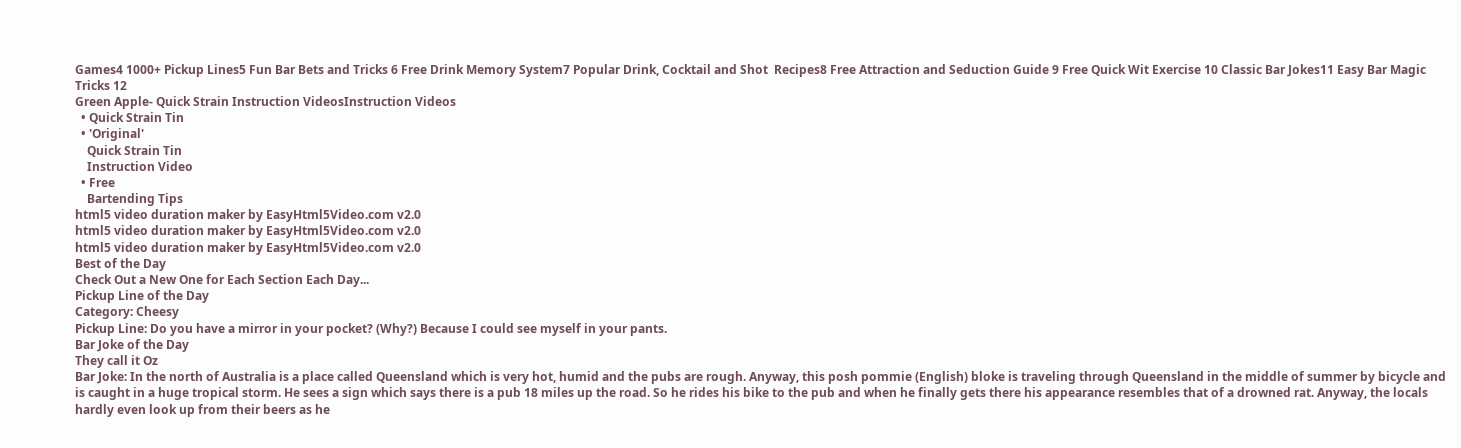Games4 1000+ Pickup Lines5 Fun Bar Bets and Tricks 6 Free Drink Memory System7 Popular Drink, Cocktail and Shot  Recipes8 Free Attraction and Seduction Guide 9 Free Quick Wit Exercise 10 Classic Bar Jokes11 Easy Bar Magic Tricks 12
Green Apple- Quick Strain Instruction VideosInstruction Videos
  • Quick Strain Tin
  • 'Original'
    Quick Strain Tin
    Instruction Video
  • Free
    Bartending Tips
html5 video duration maker by EasyHtml5Video.com v2.0
html5 video duration maker by EasyHtml5Video.com v2.0
html5 video duration maker by EasyHtml5Video.com v2.0
Best of the Day
Check Out a New One for Each Section Each Day...
Pickup Line of the Day
Category: Cheesy
Pickup Line: Do you have a mirror in your pocket? (Why?) Because I could see myself in your pants.
Bar Joke of the Day
They call it Oz
Bar Joke: In the north of Australia is a place called Queensland which is very hot, humid and the pubs are rough. Anyway, this posh pommie (English) bloke is traveling through Queensland in the middle of summer by bicycle and is caught in a huge tropical storm. He sees a sign which says there is a pub 18 miles up the road. So he rides his bike to the pub and when he finally gets there his appearance resembles that of a drowned rat. Anyway, the locals hardly even look up from their beers as he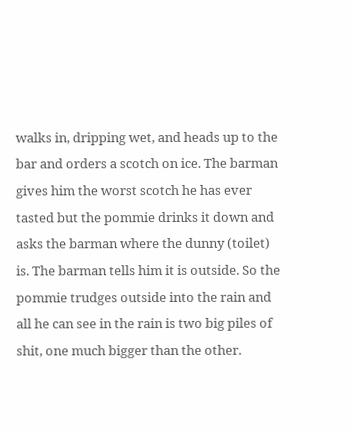walks in, dripping wet, and heads up to the bar and orders a scotch on ice. The barman gives him the worst scotch he has ever tasted but the pommie drinks it down and asks the barman where the dunny (toilet) is. The barman tells him it is outside. So the pommie trudges outside into the rain and all he can see in the rain is two big piles of shit, one much bigger than the other.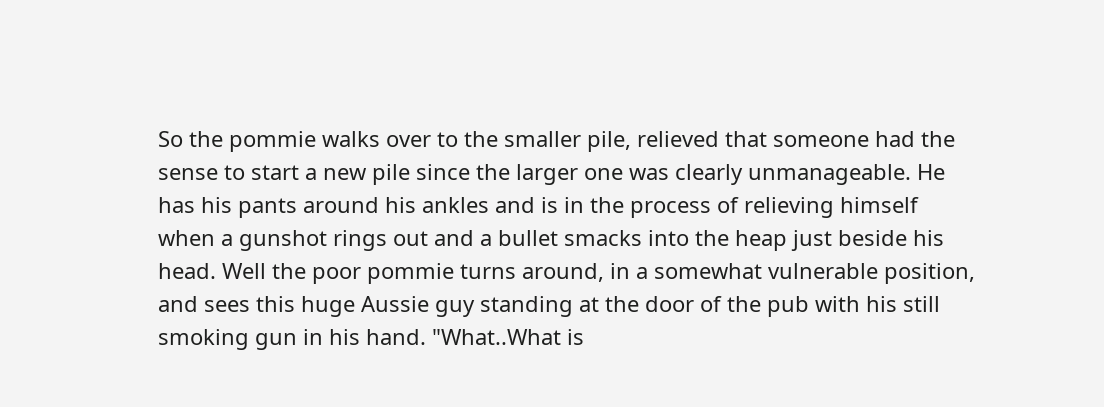So the pommie walks over to the smaller pile, relieved that someone had the sense to start a new pile since the larger one was clearly unmanageable. He has his pants around his ankles and is in the process of relieving himself when a gunshot rings out and a bullet smacks into the heap just beside his head. Well the poor pommie turns around, in a somewhat vulnerable position, and sees this huge Aussie guy standing at the door of the pub with his still smoking gun in his hand. "What..What is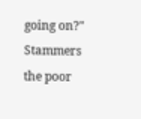going on?" Stammers the poor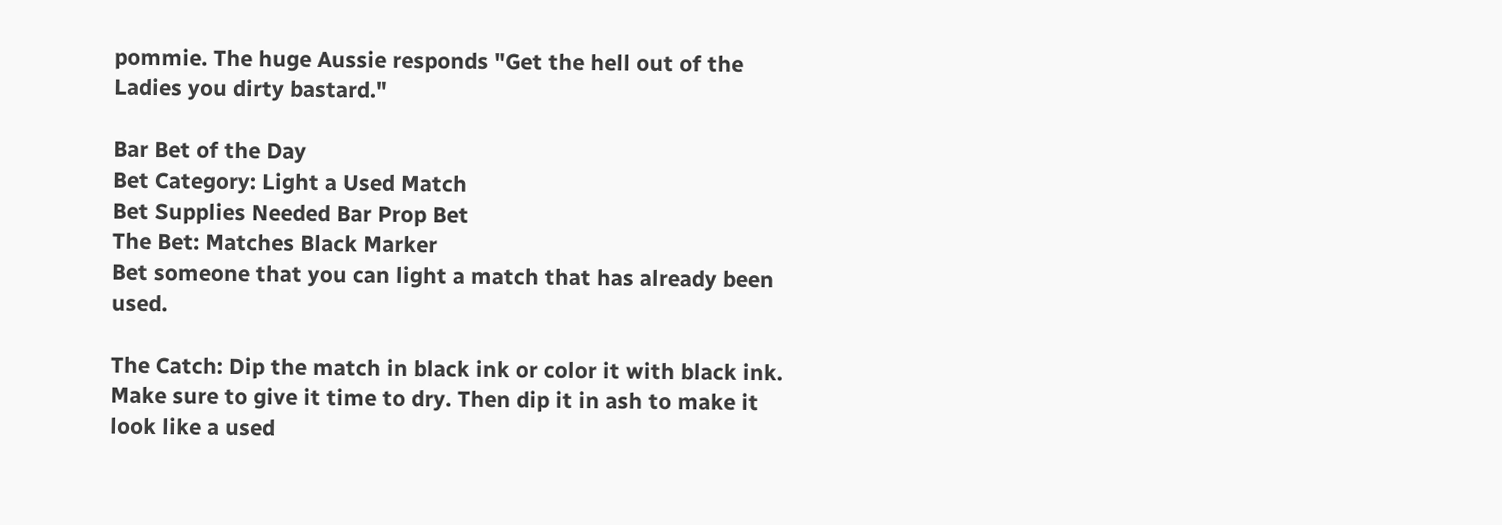pommie. The huge Aussie responds "Get the hell out of the Ladies you dirty bastard."

Bar Bet of the Day
Bet Category: Light a Used Match
Bet Supplies Needed Bar Prop Bet
The Bet: Matches Black Marker
Bet someone that you can light a match that has already been used.

The Catch: Dip the match in black ink or color it with black ink. Make sure to give it time to dry. Then dip it in ash to make it look like a used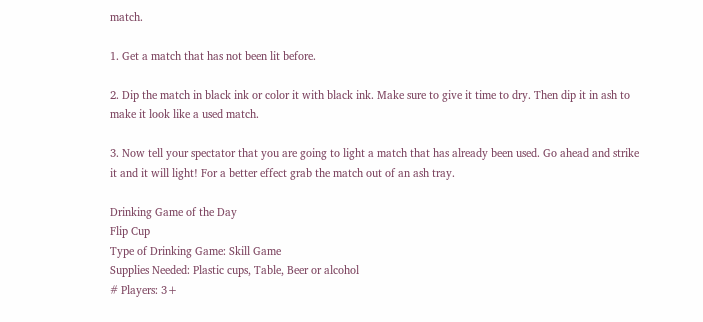match.

1. Get a match that has not been lit before.

2. Dip the match in black ink or color it with black ink. Make sure to give it time to dry. Then dip it in ash to make it look like a used match.

3. Now tell your spectator that you are going to light a match that has already been used. Go ahead and strike it and it will light! For a better effect grab the match out of an ash tray.

Drinking Game of the Day
Flip Cup
Type of Drinking Game: Skill Game
Supplies Needed: Plastic cups, Table, Beer or alcohol
# Players: 3+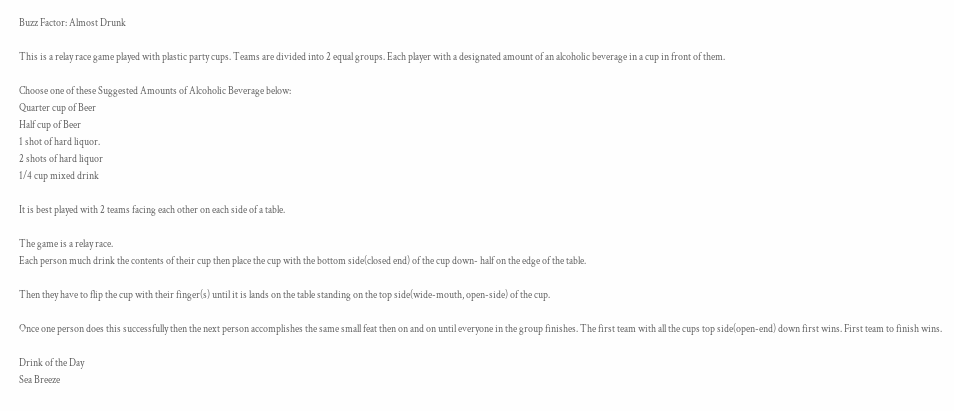Buzz Factor: Almost Drunk

This is a relay race game played with plastic party cups. Teams are divided into 2 equal groups. Each player with a designated amount of an alcoholic beverage in a cup in front of them.

Choose one of these Suggested Amounts of Alcoholic Beverage below:
Quarter cup of Beer
Half cup of Beer
1 shot of hard liquor.
2 shots of hard liquor
1/4 cup mixed drink

It is best played with 2 teams facing each other on each side of a table.

The game is a relay race.
Each person much drink the contents of their cup then place the cup with the bottom side(closed end) of the cup down- half on the edge of the table.

Then they have to flip the cup with their finger(s) until it is lands on the table standing on the top side(wide-mouth, open-side) of the cup.

Once one person does this successfully then the next person accomplishes the same small feat then on and on until everyone in the group finishes. The first team with all the cups top side(open-end) down first wins. First team to finish wins.

Drink of the Day
Sea Breeze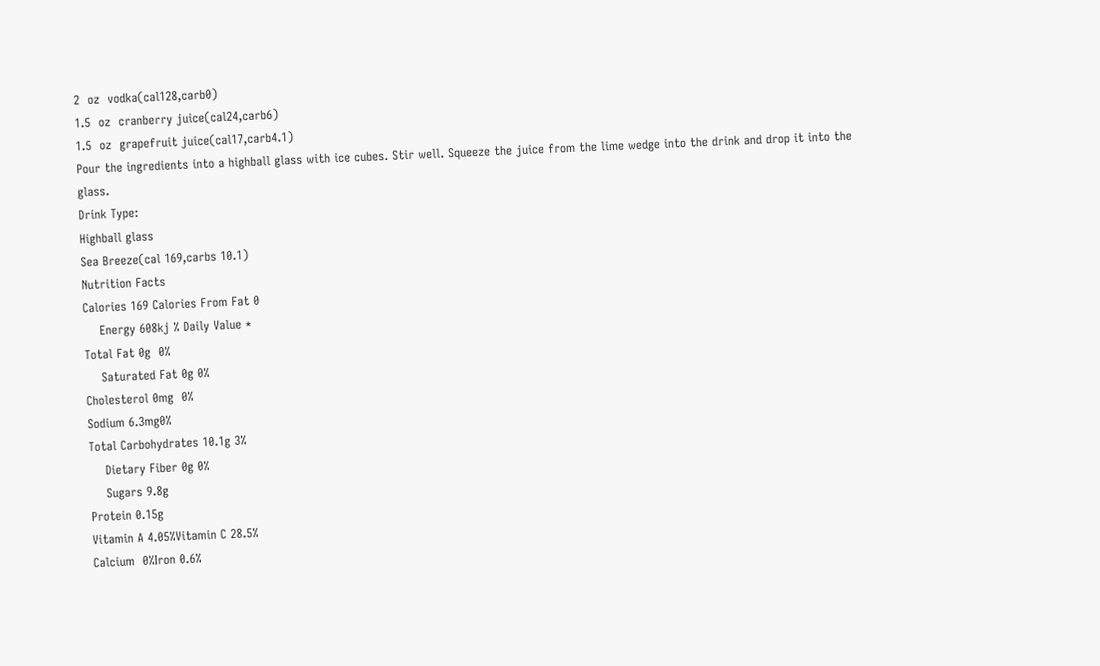2  oz  vodka(cal128,carb0)
1.5  oz  cranberry juice(cal24,carb6)
1.5  oz  grapefruit juice(cal17,carb4.1)
Pour the ingredients into a highball glass with ice cubes. Stir well. Squeeze the juice from the lime wedge into the drink and drop it into the glass.
Drink Type:
Highball glass
Sea Breeze(cal 169,carbs 10.1)
Nutrition Facts
Calories 169 Calories From Fat 0
    Energy 608kj % Daily Value *
Total Fat 0g  0%
    Saturated Fat 0g 0%
Cholesterol 0mg  0%
Sodium 6.3mg0%
Total Carbohydrates 10.1g 3%
    Dietary Fiber 0g 0%
    Sugars 9.8g
Protein 0.15g
Vitamin A 4.05%Vitamin C 28.5%
Calcium  0%Iron 0.6%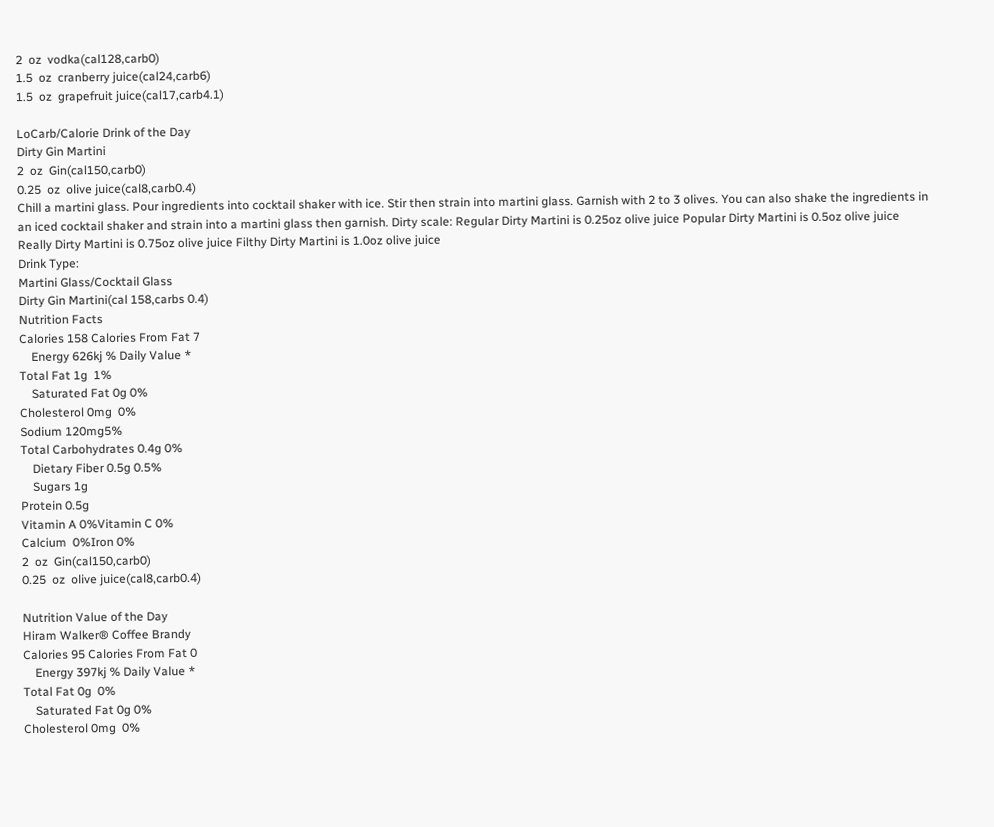2  oz  vodka(cal128,carb0)
1.5  oz  cranberry juice(cal24,carb6)
1.5  oz  grapefruit juice(cal17,carb4.1)

LoCarb/Calorie Drink of the Day
Dirty Gin Martini
2  oz  Gin(cal150,carb0)
0.25  oz  olive juice(cal8,carb0.4)
Chill a martini glass. Pour ingredients into cocktail shaker with ice. Stir then strain into martini glass. Garnish with 2 to 3 olives. You can also shake the ingredients in an iced cocktail shaker and strain into a martini glass then garnish. Dirty scale: Regular Dirty Martini is 0.25oz olive juice Popular Dirty Martini is 0.5oz olive juice Really Dirty Martini is 0.75oz olive juice Filthy Dirty Martini is 1.0oz olive juice
Drink Type:
Martini Glass/Cocktail Glass
Dirty Gin Martini(cal 158,carbs 0.4)
Nutrition Facts
Calories 158 Calories From Fat 7
    Energy 626kj % Daily Value *
Total Fat 1g  1%
    Saturated Fat 0g 0%
Cholesterol 0mg  0%
Sodium 120mg5%
Total Carbohydrates 0.4g 0%
    Dietary Fiber 0.5g 0.5%
    Sugars 1g
Protein 0.5g
Vitamin A 0%Vitamin C 0%
Calcium  0%Iron 0%
2  oz  Gin(cal150,carb0)
0.25  oz  olive juice(cal8,carb0.4)

Nutrition Value of the Day
Hiram Walker® Coffee Brandy
Calories 95 Calories From Fat 0
    Energy 397kj % Daily Value *
Total Fat 0g  0%
    Saturated Fat 0g 0%
Cholesterol 0mg  0%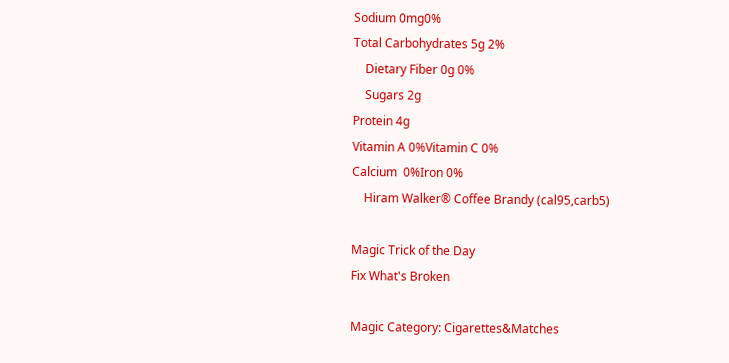Sodium 0mg0%
Total Carbohydrates 5g 2%
    Dietary Fiber 0g 0%
    Sugars 2g
Protein 4g
Vitamin A 0%Vitamin C 0%
Calcium  0%Iron 0%
    Hiram Walker® Coffee Brandy (cal95,carb5)

Magic Trick of the Day
Fix What's Broken

Magic Category: Cigarettes&Matches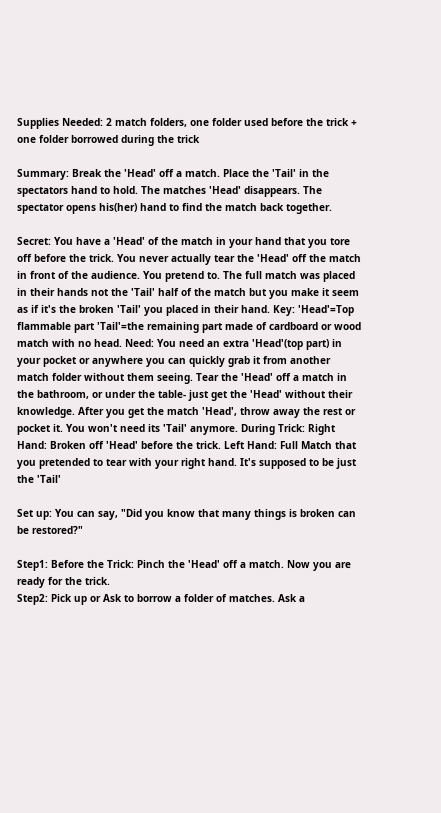Supplies Needed: 2 match folders, one folder used before the trick + one folder borrowed during the trick

Summary: Break the 'Head' off a match. Place the 'Tail' in the spectators hand to hold. The matches 'Head' disappears. The spectator opens his(her) hand to find the match back together.

Secret: You have a 'Head' of the match in your hand that you tore off before the trick. You never actually tear the 'Head' off the match in front of the audience. You pretend to. The full match was placed in their hands not the 'Tail' half of the match but you make it seem as if it's the broken 'Tail' you placed in their hand. Key: 'Head'=Top flammable part 'Tail'=the remaining part made of cardboard or wood match with no head. Need: You need an extra 'Head'(top part) in your pocket or anywhere you can quickly grab it from another match folder without them seeing. Tear the 'Head' off a match in the bathroom, or under the table- just get the 'Head' without their knowledge. After you get the match 'Head', throw away the rest or pocket it. You won't need its 'Tail' anymore. During Trick: Right Hand: Broken off 'Head' before the trick. Left Hand: Full Match that you pretended to tear with your right hand. It's supposed to be just the 'Tail'

Set up: You can say, "Did you know that many things is broken can be restored?"

Step1: Before the Trick: Pinch the 'Head' off a match. Now you are ready for the trick.
Step2: Pick up or Ask to borrow a folder of matches. Ask a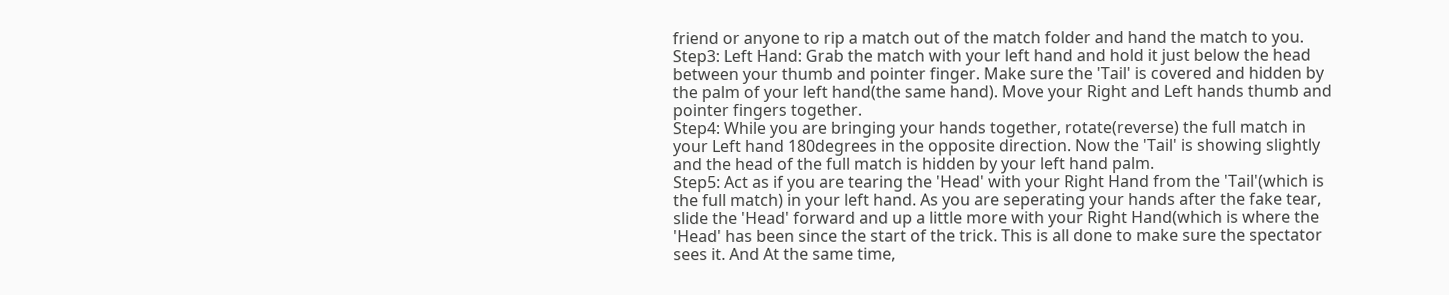friend or anyone to rip a match out of the match folder and hand the match to you.
Step3: Left Hand: Grab the match with your left hand and hold it just below the head between your thumb and pointer finger. Make sure the 'Tail' is covered and hidden by the palm of your left hand(the same hand). Move your Right and Left hands thumb and pointer fingers together.
Step4: While you are bringing your hands together, rotate(reverse) the full match in your Left hand 180degrees in the opposite direction. Now the 'Tail' is showing slightly and the head of the full match is hidden by your left hand palm.
Step5: Act as if you are tearing the 'Head' with your Right Hand from the 'Tail'(which is the full match) in your left hand. As you are seperating your hands after the fake tear, slide the 'Head' forward and up a little more with your Right Hand(which is where the 'Head' has been since the start of the trick. This is all done to make sure the spectator sees it. And At the same time,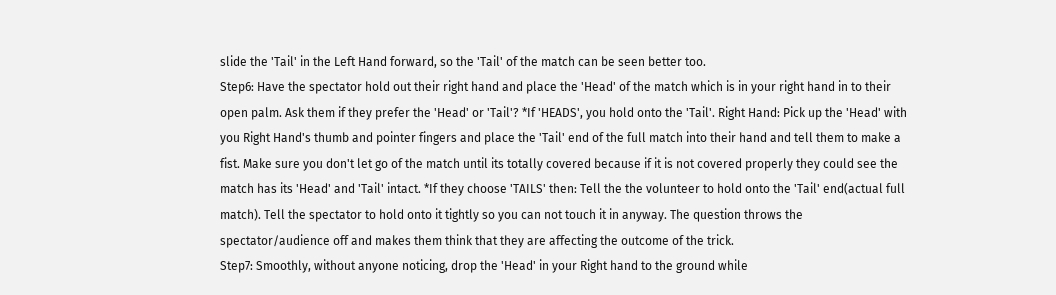slide the 'Tail' in the Left Hand forward, so the 'Tail' of the match can be seen better too.
Step6: Have the spectator hold out their right hand and place the 'Head' of the match which is in your right hand in to their open palm. Ask them if they prefer the 'Head' or 'Tail'? *If 'HEADS', you hold onto the 'Tail'. Right Hand: Pick up the 'Head' with you Right Hand's thumb and pointer fingers and place the 'Tail' end of the full match into their hand and tell them to make a fist. Make sure you don't let go of the match until its totally covered because if it is not covered properly they could see the match has its 'Head' and 'Tail' intact. *If they choose 'TAILS' then: Tell the the volunteer to hold onto the 'Tail' end(actual full match). Tell the spectator to hold onto it tightly so you can not touch it in anyway. The question throws the spectator/audience off and makes them think that they are affecting the outcome of the trick.
Step7: Smoothly, without anyone noticing, drop the 'Head' in your Right hand to the ground while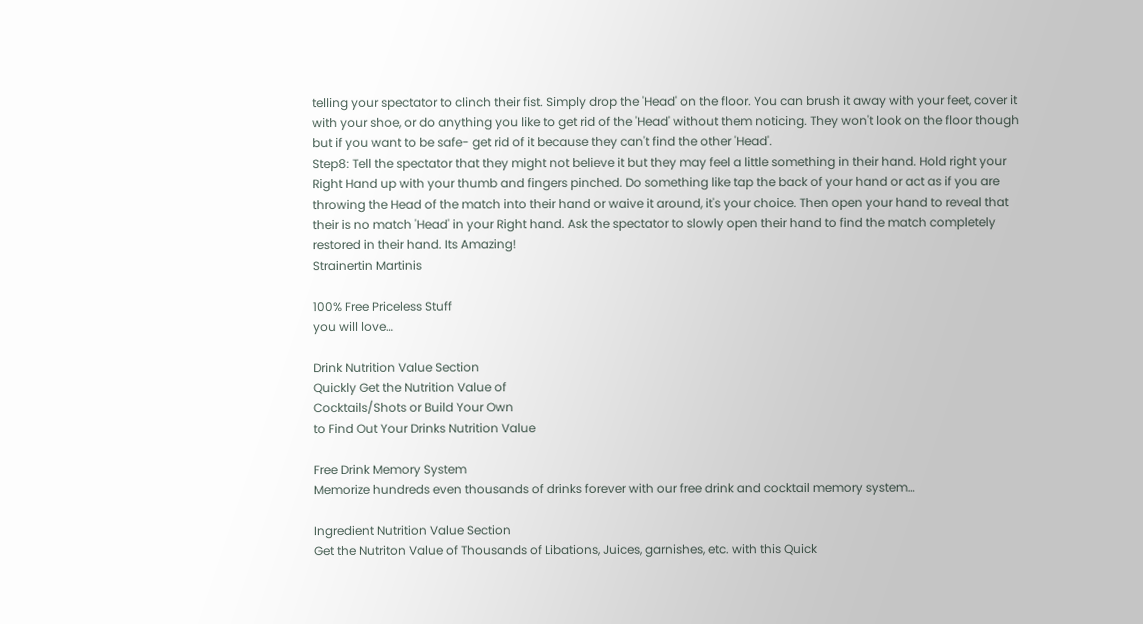telling your spectator to clinch their fist. Simply drop the 'Head' on the floor. You can brush it away with your feet, cover it with your shoe, or do anything you like to get rid of the 'Head' without them noticing. They won't look on the floor though but if you want to be safe- get rid of it because they can't find the other 'Head'.
Step8: Tell the spectator that they might not believe it but they may feel a little something in their hand. Hold right your Right Hand up with your thumb and fingers pinched. Do something like tap the back of your hand or act as if you are throwing the Head of the match into their hand or waive it around, it's your choice. Then open your hand to reveal that their is no match 'Head' in your Right hand. Ask the spectator to slowly open their hand to find the match completely restored in their hand. Its Amazing!
Strainertin Martinis

100% Free Priceless Stuff
you will love…

Drink Nutrition Value Section
Quickly Get the Nutrition Value of
Cocktails/Shots or Build Your Own
to Find Out Your Drinks Nutrition Value

Free Drink Memory System
Memorize hundreds even thousands of drinks forever with our free drink and cocktail memory system…

Ingredient Nutrition Value Section
Get the Nutriton Value of Thousands of Libations, Juices, garnishes, etc. with this Quick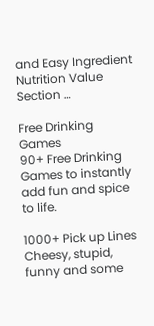and Easy Ingredient Nutrition Value Section …

Free Drinking Games
90+ Free Drinking Games to instantly add fun and spice to life.

1000+ Pick up Lines
Cheesy, stupid, funny and some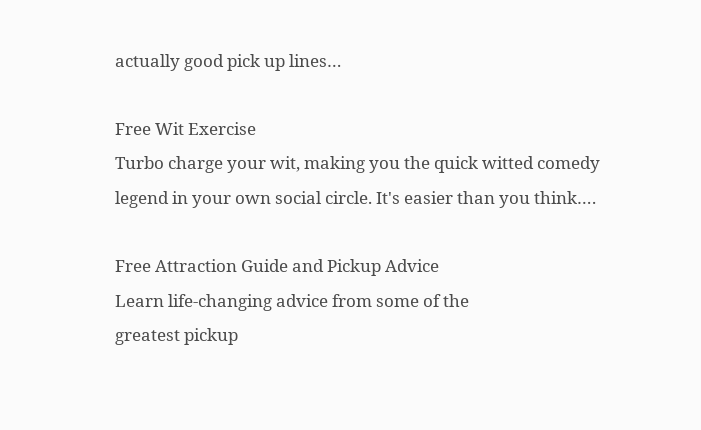actually good pick up lines…

Free Wit Exercise
Turbo charge your wit, making you the quick witted comedy legend in your own social circle. It's easier than you think….

Free Attraction Guide and Pickup Advice
Learn life-changing advice from some of the
greatest pickup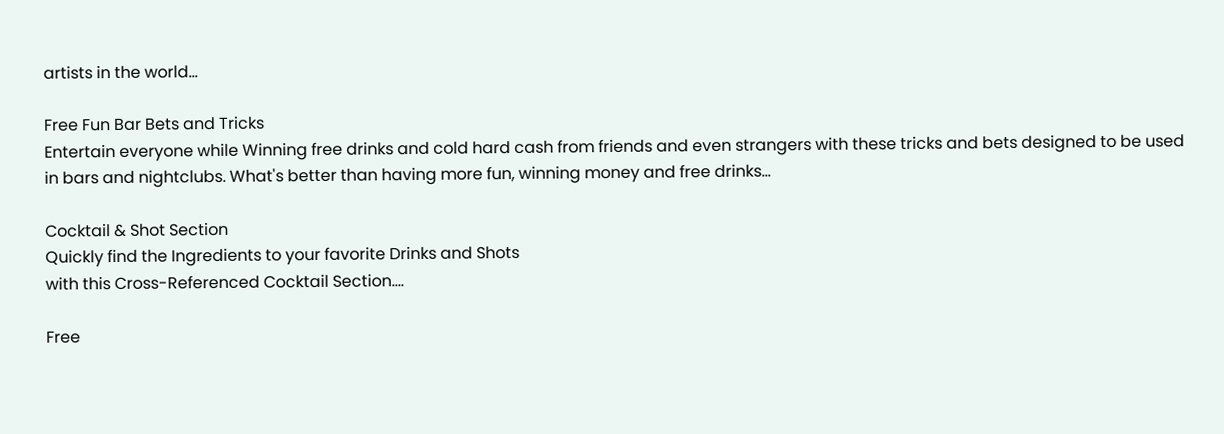artists in the world...

Free Fun Bar Bets and Tricks
Entertain everyone while Winning free drinks and cold hard cash from friends and even strangers with these tricks and bets designed to be used in bars and nightclubs. What's better than having more fun, winning money and free drinks...

Cocktail & Shot Section
Quickly find the Ingredients to your favorite Drinks and Shots
with this Cross-Referenced Cocktail Section….

Free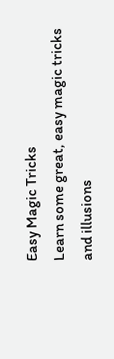Easy Magic Tricks
Learn some great, easy magic tricks and illusions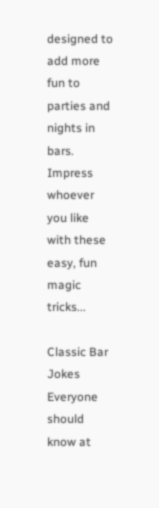designed to add more fun to parties and nights in bars.
Impress whoever you like with these easy, fun
magic tricks...

Classic Bar Jokes
Everyone should know at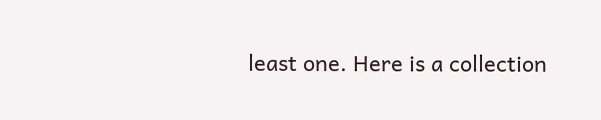least one. Here is a collection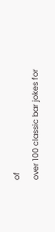of
over 100 classic bar jokes for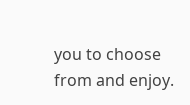you to choose from and enjoy.